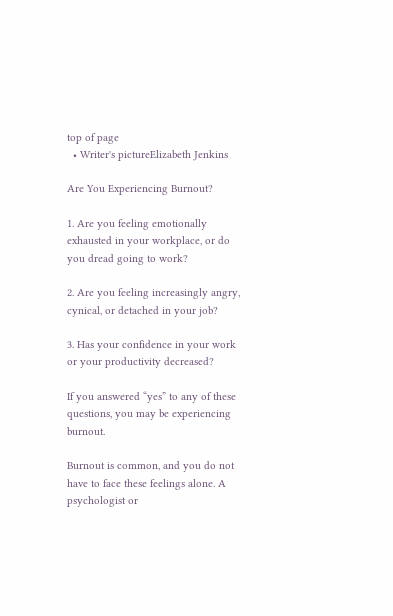top of page
  • Writer's pictureElizabeth Jenkins

Are You Experiencing Burnout?

1. Are you feeling emotionally exhausted in your workplace, or do you dread going to work?

2. Are you feeling increasingly angry, cynical, or detached in your job?

3. Has your confidence in your work or your productivity decreased?

If you answered “yes” to any of these questions, you may be experiencing burnout.

Burnout is common, and you do not have to face these feelings alone. A psychologist or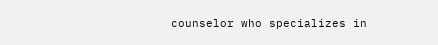counselor who specializes in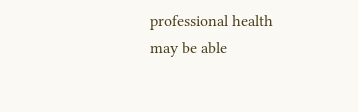professional health may be able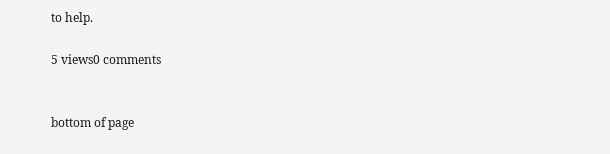to help.

5 views0 comments


bottom of page